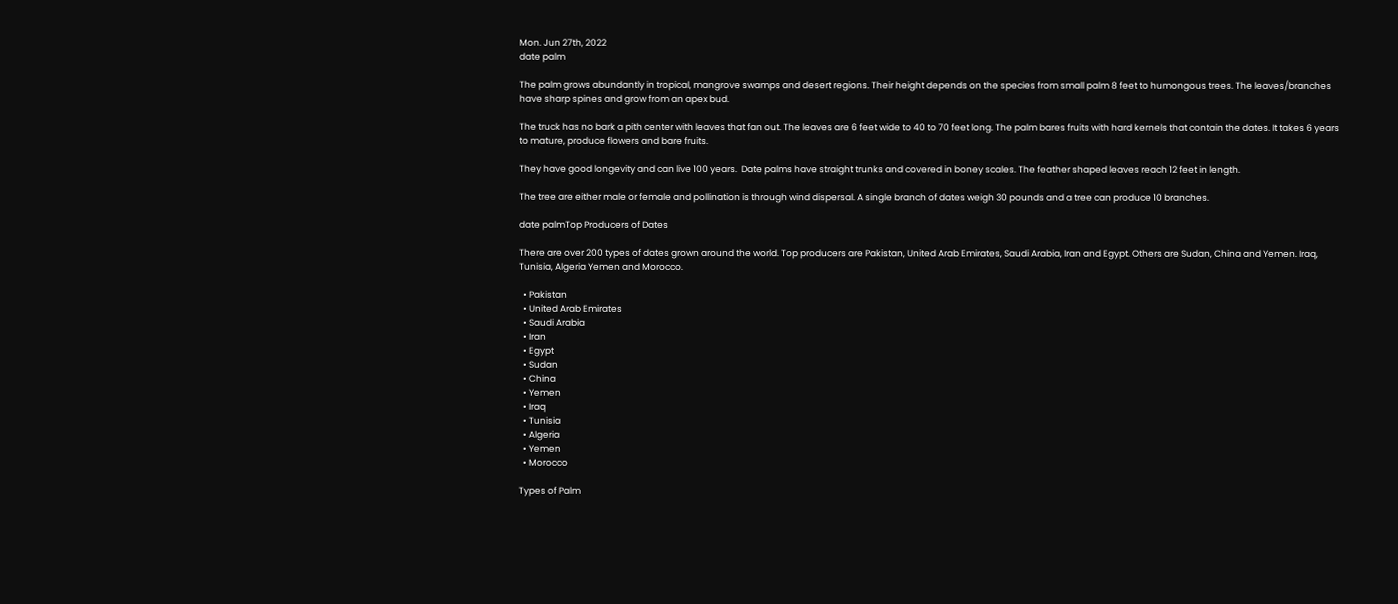Mon. Jun 27th, 2022
date palm

The palm grows abundantly in tropical, mangrove swamps and desert regions. Their height depends on the species from small palm 8 feet to humongous trees. The leaves/branches have sharp spines and grow from an apex bud.

The truck has no bark a pith center with leaves that fan out. The leaves are 6 feet wide to 40 to 70 feet long. The palm bares fruits with hard kernels that contain the dates. It takes 6 years to mature, produce flowers and bare fruits.

They have good longevity and can live 100 years.  Date palms have straight trunks and covered in boney scales. The feather shaped leaves reach 12 feet in length.

The tree are either male or female and pollination is through wind dispersal. A single branch of dates weigh 30 pounds and a tree can produce 10 branches.

date palmTop Producers of Dates

There are over 200 types of dates grown around the world. Top producers are Pakistan, United Arab Emirates, Saudi Arabia, Iran and Egypt. Others are Sudan, China and Yemen. Iraq, Tunisia, Algeria Yemen and Morocco.

  • Pakistan
  • United Arab Emirates
  • Saudi Arabia
  • Iran
  • Egypt
  • Sudan
  • China
  • Yemen
  • Iraq
  • Tunisia
  • Algeria
  • Yemen
  • Morocco

Types of Palm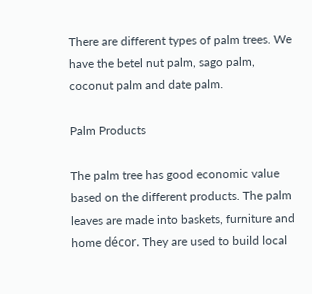There are different types of palm trees. We have the betel nut palm, sago palm, coconut palm and date palm.

Palm Products

The palm tree has good economic value based on the different products. The palm leaves are made into baskets, furniture and home décor. They are used to build local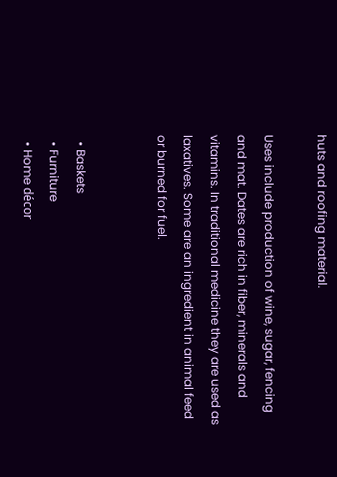huts and roofing material.

Uses include production of wine, sugar, fencing and mat. Dates are rich in fiber, minerals and vitamins. In traditional medicine they are used as laxatives. Some are an ingredient in animal feed or burned for fuel.


  • Baskets
  • Furniture
  • Home décor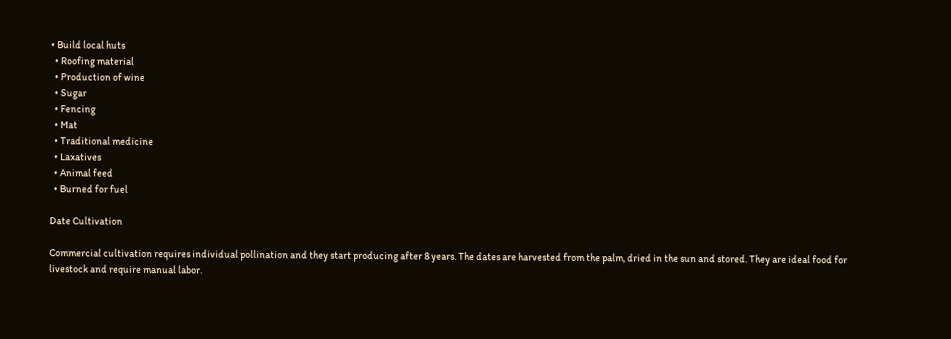• Build local huts
  • Roofing material
  • Production of wine
  • Sugar
  • Fencing
  • Mat
  • Traditional medicine
  • Laxatives
  • Animal feed
  • Burned for fuel

Date Cultivation

Commercial cultivation requires individual pollination and they start producing after 8 years. The dates are harvested from the palm, dried in the sun and stored. They are ideal food for livestock and require manual labor.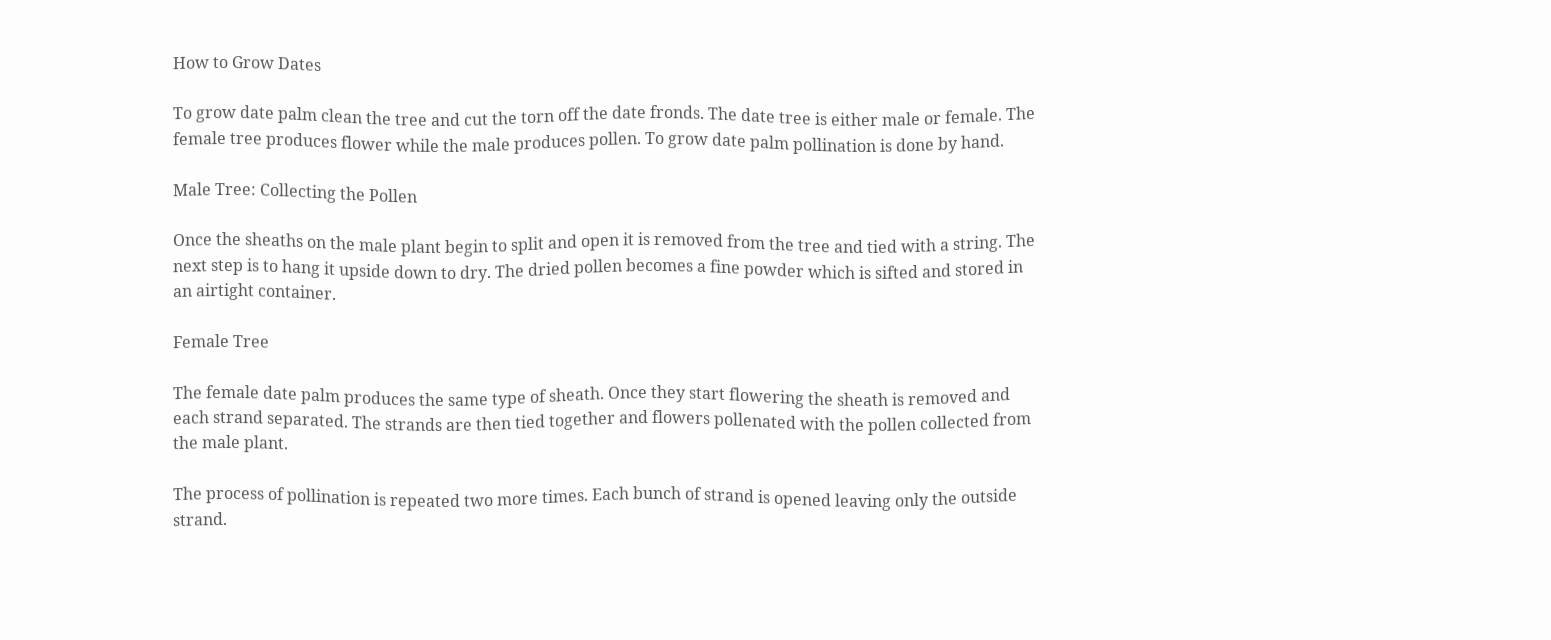How to Grow Dates

To grow date palm clean the tree and cut the torn off the date fronds. The date tree is either male or female. The female tree produces flower while the male produces pollen. To grow date palm pollination is done by hand.

Male Tree: Collecting the Pollen

Once the sheaths on the male plant begin to split and open it is removed from the tree and tied with a string. The next step is to hang it upside down to dry. The dried pollen becomes a fine powder which is sifted and stored in an airtight container.

Female Tree

The female date palm produces the same type of sheath. Once they start flowering the sheath is removed and each strand separated. The strands are then tied together and flowers pollenated with the pollen collected from the male plant.

The process of pollination is repeated two more times. Each bunch of strand is opened leaving only the outside strand.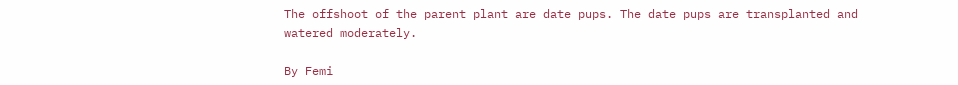The offshoot of the parent plant are date pups. The date pups are transplanted and watered moderately.

By Femi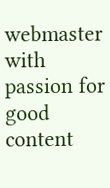webmaster with passion for good content